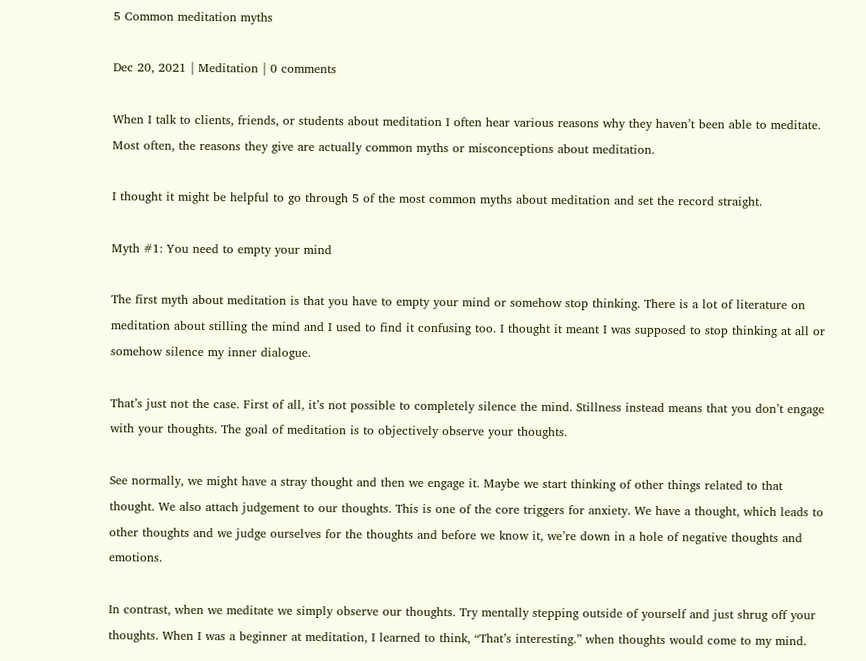5 Common meditation myths

Dec 20, 2021 | Meditation | 0 comments

When I talk to clients, friends, or students about meditation I often hear various reasons why they haven’t been able to meditate. Most often, the reasons they give are actually common myths or misconceptions about meditation.

I thought it might be helpful to go through 5 of the most common myths about meditation and set the record straight.

Myth #1: You need to empty your mind

The first myth about meditation is that you have to empty your mind or somehow stop thinking. There is a lot of literature on meditation about stilling the mind and I used to find it confusing too. I thought it meant I was supposed to stop thinking at all or somehow silence my inner dialogue.

That’s just not the case. First of all, it’s not possible to completely silence the mind. Stillness instead means that you don’t engage with your thoughts. The goal of meditation is to objectively observe your thoughts.

See normally, we might have a stray thought and then we engage it. Maybe we start thinking of other things related to that thought. We also attach judgement to our thoughts. This is one of the core triggers for anxiety. We have a thought, which leads to other thoughts and we judge ourselves for the thoughts and before we know it, we’re down in a hole of negative thoughts and emotions.

In contrast, when we meditate we simply observe our thoughts. Try mentally stepping outside of yourself and just shrug off your thoughts. When I was a beginner at meditation, I learned to think, “That’s interesting.” when thoughts would come to my mind.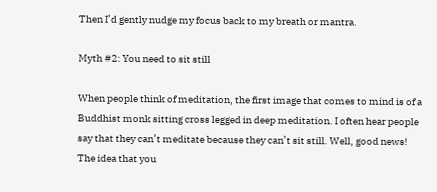Then I’d gently nudge my focus back to my breath or mantra.

Myth #2: You need to sit still

When people think of meditation, the first image that comes to mind is of a Buddhist monk sitting cross legged in deep meditation. I often hear people say that they can’t meditate because they can’t sit still. Well, good news! The idea that you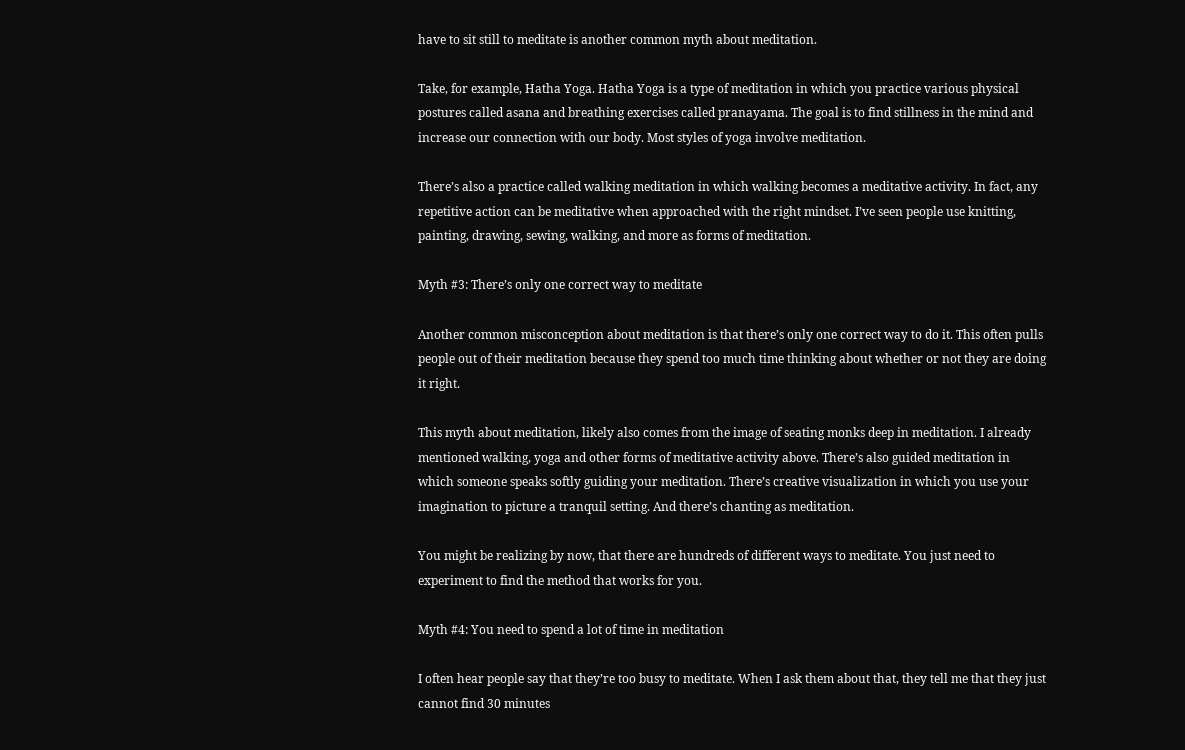have to sit still to meditate is another common myth about meditation.

Take, for example, Hatha Yoga. Hatha Yoga is a type of meditation in which you practice various physical postures called asana and breathing exercises called pranayama. The goal is to find stillness in the mind and increase our connection with our body. Most styles of yoga involve meditation.

There’s also a practice called walking meditation in which walking becomes a meditative activity. In fact, any repetitive action can be meditative when approached with the right mindset. I’ve seen people use knitting, painting, drawing, sewing, walking, and more as forms of meditation.

Myth #3: There’s only one correct way to meditate

Another common misconception about meditation is that there’s only one correct way to do it. This often pulls people out of their meditation because they spend too much time thinking about whether or not they are doing it right.

This myth about meditation, likely also comes from the image of seating monks deep in meditation. I already mentioned walking, yoga and other forms of meditative activity above. There’s also guided meditation in which someone speaks softly guiding your meditation. There’s creative visualization in which you use your imagination to picture a tranquil setting. And there’s chanting as meditation.

You might be realizing by now, that there are hundreds of different ways to meditate. You just need to experiment to find the method that works for you.

Myth #4: You need to spend a lot of time in meditation

I often hear people say that they’re too busy to meditate. When I ask them about that, they tell me that they just cannot find 30 minutes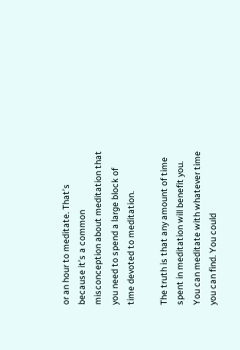or an hour to meditate. That’s because it’s a common misconception about meditation that you need to spend a large block of time devoted to meditation.

The truth is that any amount of time spent in meditation will benefit you. You can meditate with whatever time you can find. You could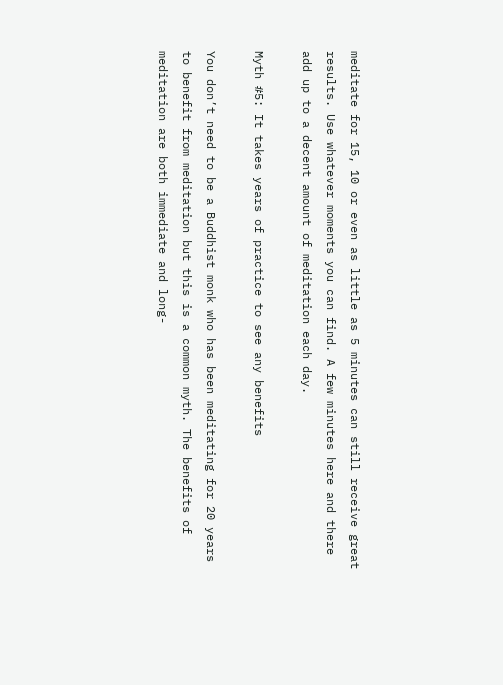meditate for 15, 10 or even as little as 5 minutes can still receive great results. Use whatever moments you can find. A few minutes here and there add up to a decent amount of meditation each day.

Myth #5: It takes years of practice to see any benefits

You don’t need to be a Buddhist monk who has been meditating for 20 years to benefit from meditation but this is a common myth. The benefits of meditation are both immediate and long-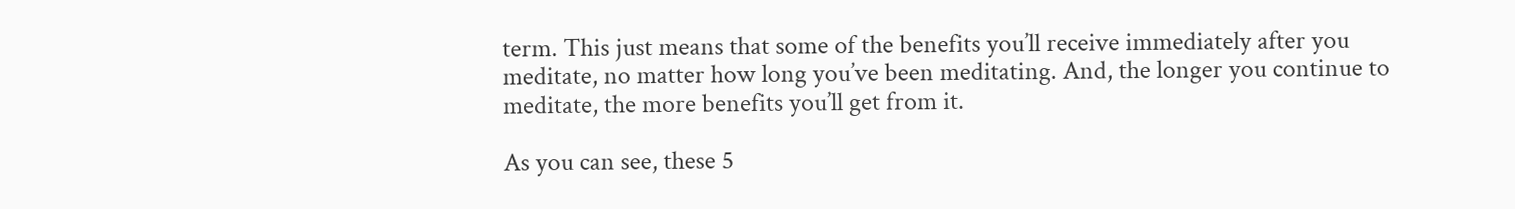term. This just means that some of the benefits you’ll receive immediately after you meditate, no matter how long you’ve been meditating. And, the longer you continue to meditate, the more benefits you’ll get from it.

As you can see, these 5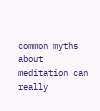common myths about meditation can really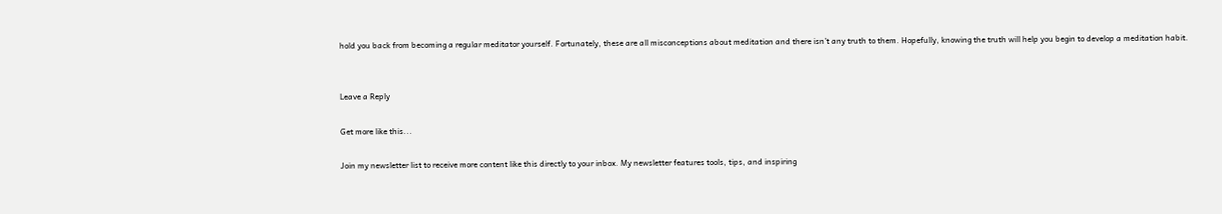hold you back from becoming a regular meditator yourself. Fortunately, these are all misconceptions about meditation and there isn’t any truth to them. Hopefully, knowing the truth will help you begin to develop a meditation habit.


Leave a Reply

Get more like this...

Join my newsletter list to receive more content like this directly to your inbox. My newsletter features tools, tips, and inspiring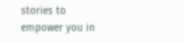stories to empower you in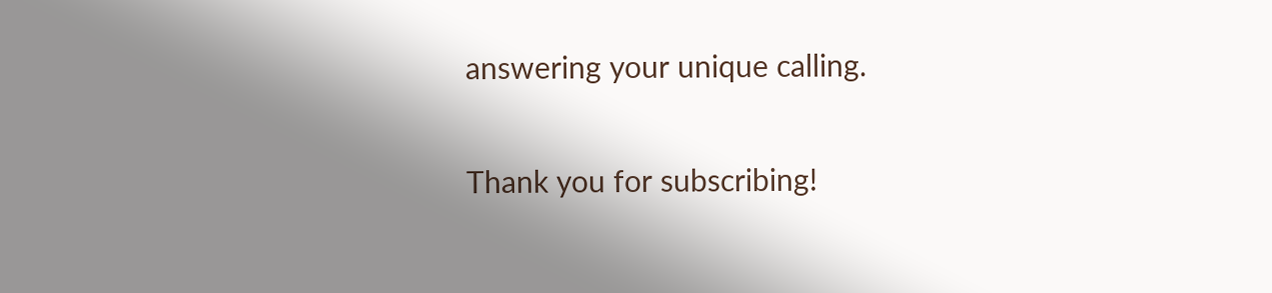answering your unique calling.

Thank you for subscribing!